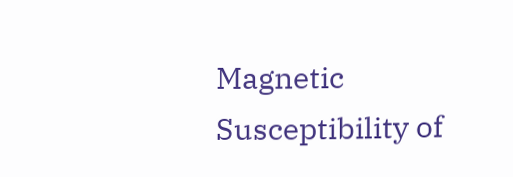Magnetic Susceptibility of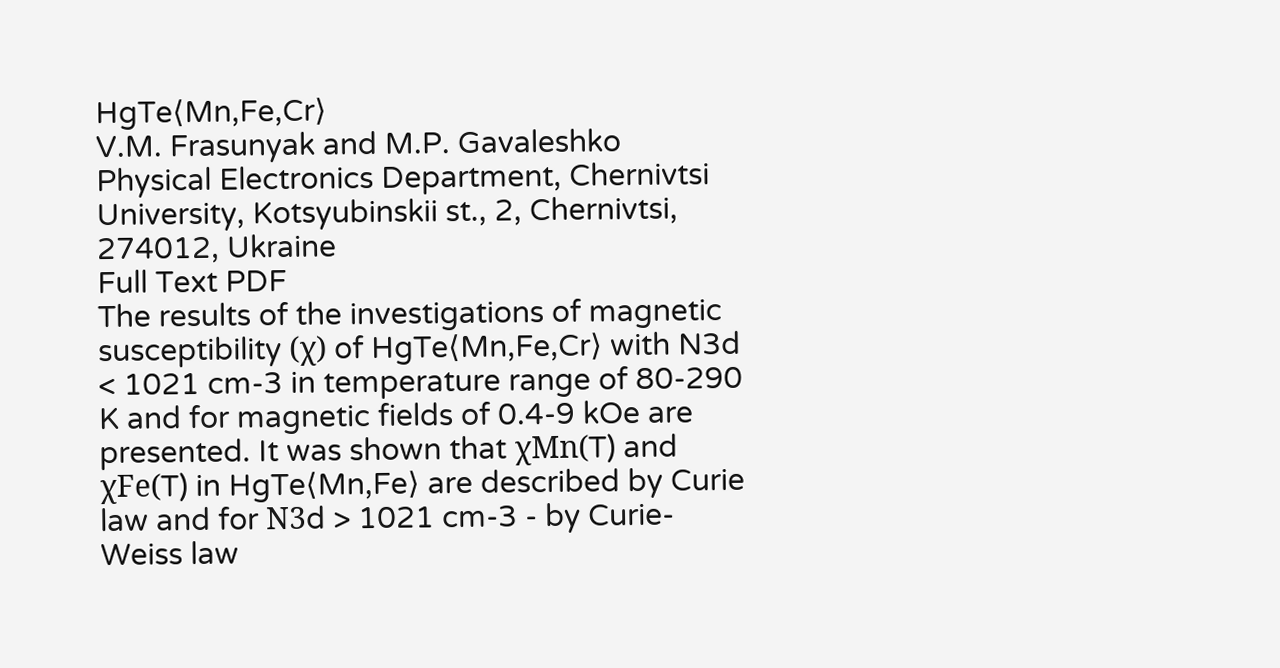HgTe⟨Mn,Fe,Cr⟩
V.M. Frasunyak and M.P. Gavaleshko
Physical Electronics Department, Chernivtsi University, Kotsyubinskii st., 2, Chernivtsi, 274012, Ukraine
Full Text PDF
The results of the investigations of magnetic susceptibility (χ) of HgTe⟨Mn,Fe,Cr⟩ with N3d < 1021 cm-3 in temperature range of 80-290 K and for magnetic fields of 0.4-9 kOe are presented. It was shown that χMn(T) and χFe(T) in HgTe⟨Mn,Fe⟩ are described by Curie law and for Ν3d > 1021 cm-3 - by Curie-Weiss law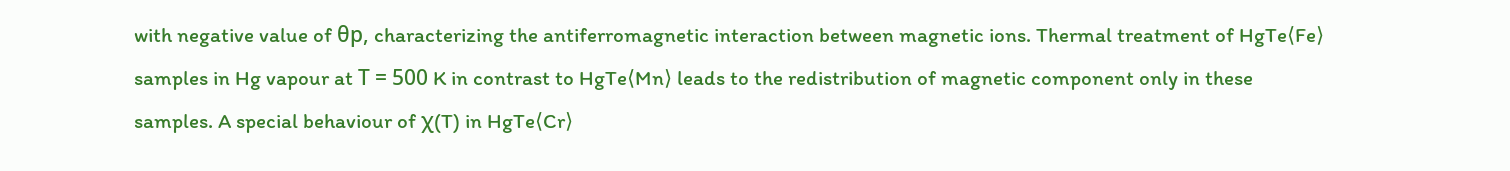with negative value of θp, characterizing the antiferromagnetic interaction between magnetic ions. Thermal treatment of HgTe⟨Fe⟩ samples in Hg vapour at Τ = 500 K in contrast to HgTe⟨Mn⟩ leads to the redistribution of magnetic component only in these samples. A special behaviour of χ(T) in HgTe⟨Cr⟩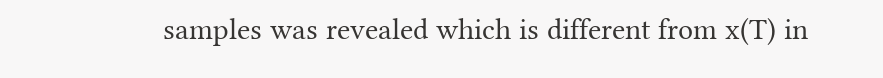samples was revealed which is different from x(T) in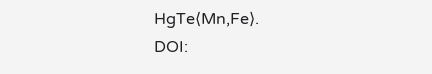HgTe⟨Mn,Fe⟩.
DOI: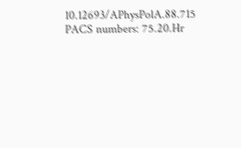10.12693/APhysPolA.88.715
PACS numbers: 75.20.Hr